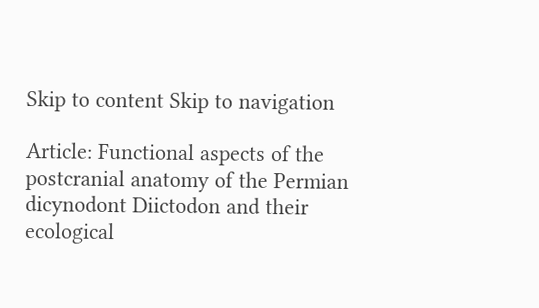Skip to content Skip to navigation

Article: Functional aspects of the postcranial anatomy of the Permian dicynodont Diictodon and their ecological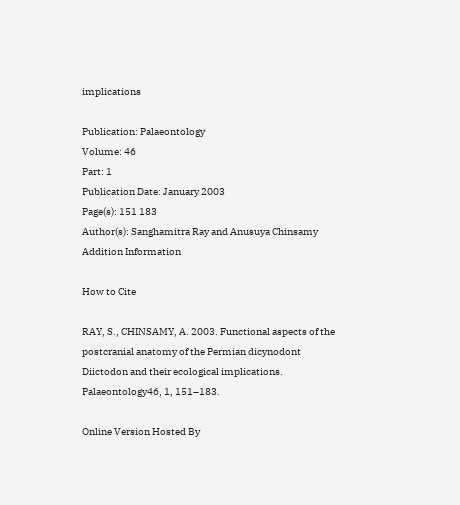implications

Publication: Palaeontology
Volume: 46
Part: 1
Publication Date: January 2003
Page(s): 151 183
Author(s): Sanghamitra Ray and Anusuya Chinsamy
Addition Information

How to Cite

RAY, S., CHINSAMY, A. 2003. Functional aspects of the postcranial anatomy of the Permian dicynodont Diictodon and their ecological implications. Palaeontology46, 1, 151–183.

Online Version Hosted By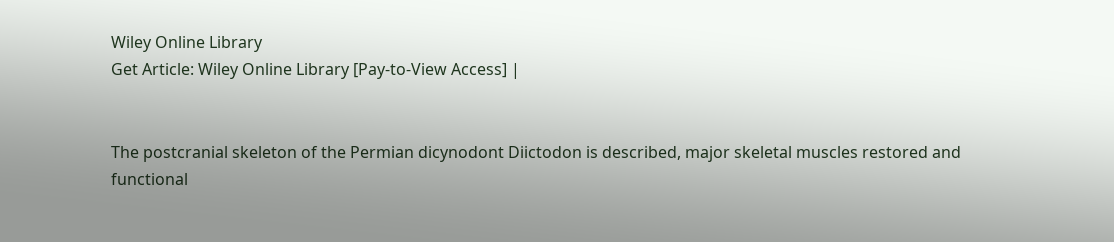Wiley Online Library
Get Article: Wiley Online Library [Pay-to-View Access] |


The postcranial skeleton of the Permian dicynodont Diictodon is described, major skeletal muscles restored and functional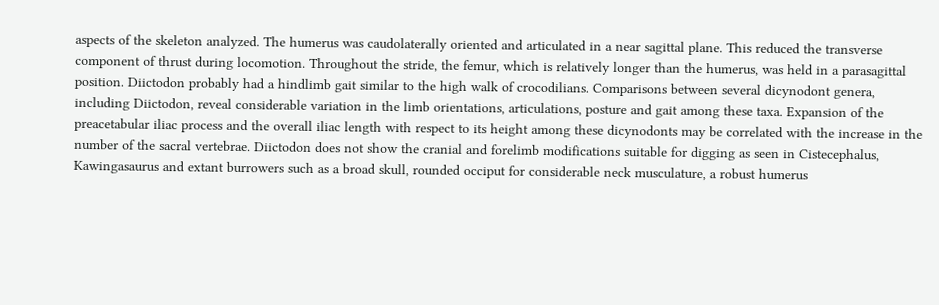aspects of the skeleton analyzed. The humerus was caudolaterally oriented and articulated in a near sagittal plane. This reduced the transverse component of thrust during locomotion. Throughout the stride, the femur, which is relatively longer than the humerus, was held in a parasagittal position. Diictodon probably had a hindlimb gait similar to the high walk of crocodilians. Comparisons between several dicynodont genera, including Diictodon, reveal considerable variation in the limb orientations, articulations, posture and gait among these taxa. Expansion of the preacetabular iliac process and the overall iliac length with respect to its height among these dicynodonts may be correlated with the increase in the number of the sacral vertebrae. Diictodon does not show the cranial and forelimb modifications suitable for digging as seen in Cistecephalus, Kawingasaurus and extant burrowers such as a broad skull, rounded occiput for considerable neck musculature, a robust humerus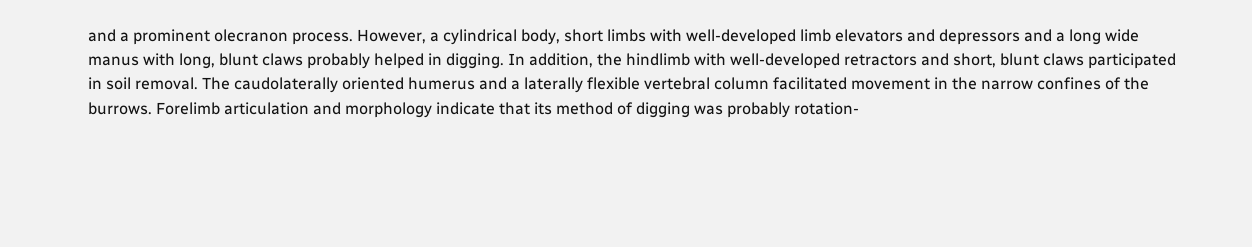and a prominent olecranon process. However, a cylindrical body, short limbs with well-developed limb elevators and depressors and a long wide manus with long, blunt claws probably helped in digging. In addition, the hindlimb with well-developed retractors and short, blunt claws participated in soil removal. The caudolaterally oriented humerus and a laterally flexible vertebral column facilitated movement in the narrow confines of the burrows. Forelimb articulation and morphology indicate that its method of digging was probably rotation-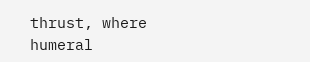thrust, where humeral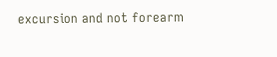excursion and not forearm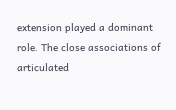extension played a dominant role. The close associations of articulated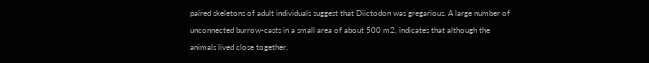paired skeletons of adult individuals suggest that Diictodon was gregarious. A large number of unconnected burrow-casts in a small area of about 500 m2, indicates that although the animals lived close together,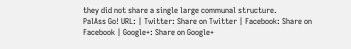they did not share a single large communal structure.
PalAss Go! URL: | Twitter: Share on Twitter | Facebook: Share on Facebook | Google+: Share on Google+